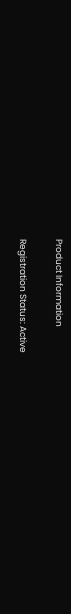Product Information

Registration Status: Active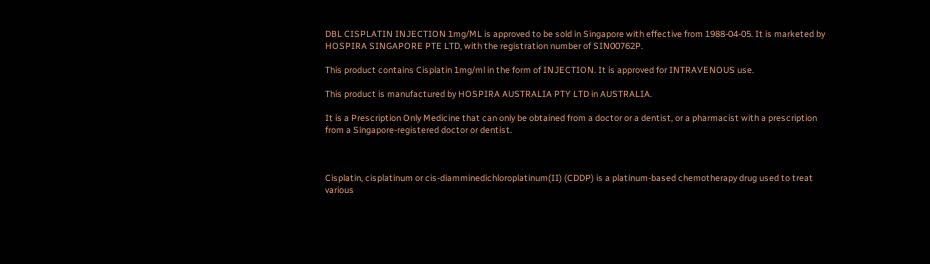DBL CISPLATIN INJECTION 1mg/ML is approved to be sold in Singapore with effective from 1988-04-05. It is marketed by HOSPIRA SINGAPORE PTE LTD, with the registration number of SIN00762P.

This product contains Cisplatin 1mg/ml in the form of INJECTION. It is approved for INTRAVENOUS use.

This product is manufactured by HOSPIRA AUSTRALIA PTY LTD in AUSTRALIA.

It is a Prescription Only Medicine that can only be obtained from a doctor or a dentist, or a pharmacist with a prescription from a Singapore-registered doctor or dentist.



Cisplatin, cisplatinum or cis-diamminedichloroplatinum(II) (CDDP) is a platinum-based chemotherapy drug used to treat various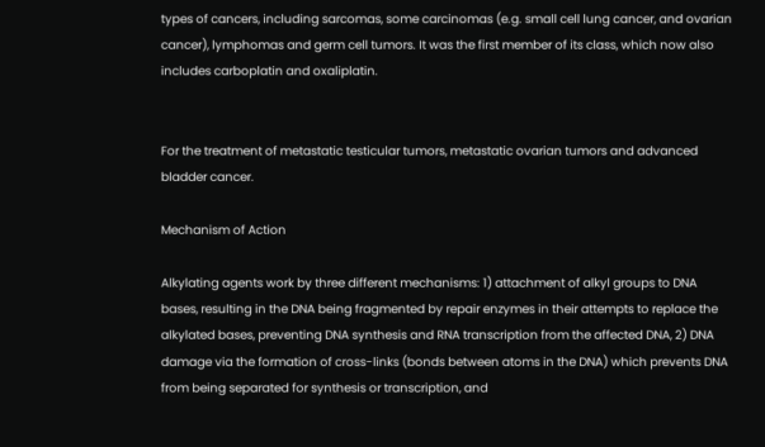types of cancers, including sarcomas, some carcinomas (e.g. small cell lung cancer, and ovarian cancer), lymphomas and germ cell tumors. It was the first member of its class, which now also includes carboplatin and oxaliplatin.


For the treatment of metastatic testicular tumors, metastatic ovarian tumors and advanced bladder cancer.

Mechanism of Action

Alkylating agents work by three different mechanisms: 1) attachment of alkyl groups to DNA bases, resulting in the DNA being fragmented by repair enzymes in their attempts to replace the alkylated bases, preventing DNA synthesis and RNA transcription from the affected DNA, 2) DNA damage via the formation of cross-links (bonds between atoms in the DNA) which prevents DNA from being separated for synthesis or transcription, and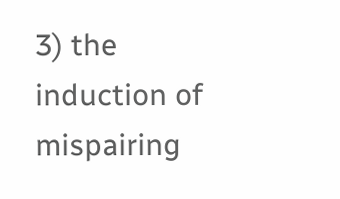3) the induction of mispairing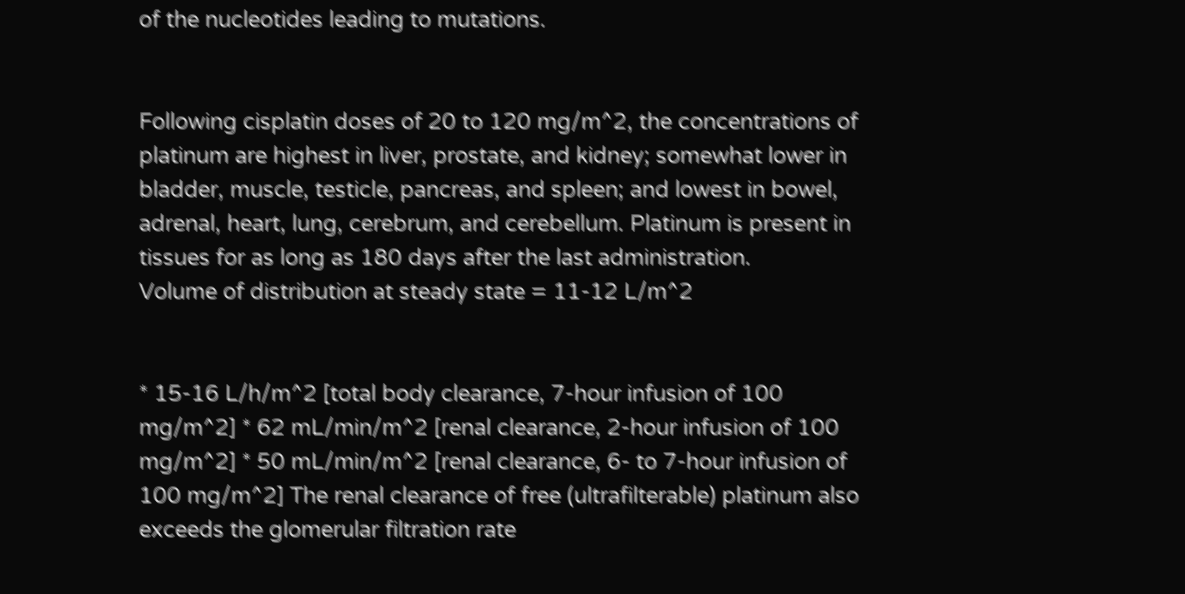of the nucleotides leading to mutations.


Following cisplatin doses of 20 to 120 mg/m^2, the concentrations of platinum are highest in liver, prostate, and kidney; somewhat lower in bladder, muscle, testicle, pancreas, and spleen; and lowest in bowel, adrenal, heart, lung, cerebrum, and cerebellum. Platinum is present in tissues for as long as 180 days after the last administration.
Volume of distribution at steady state = 11-12 L/m^2


* 15-16 L/h/m^2 [total body clearance, 7-hour infusion of 100 mg/m^2] * 62 mL/min/m^2 [renal clearance, 2-hour infusion of 100 mg/m^2] * 50 mL/min/m^2 [renal clearance, 6- to 7-hour infusion of 100 mg/m^2] The renal clearance of free (ultrafilterable) platinum also exceeds the glomerular filtration rate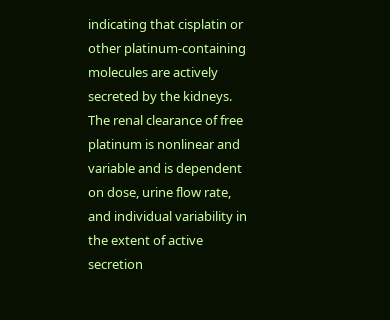indicating that cisplatin or other platinum-containing molecules are actively secreted by the kidneys. The renal clearance of free platinum is nonlinear and variable and is dependent on dose, urine flow rate, and individual variability in the extent of active secretion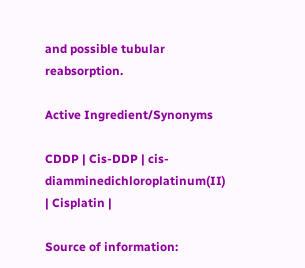and possible tubular reabsorption.

Active Ingredient/Synonyms

CDDP | Cis-DDP | cis-diamminedichloroplatinum(II) | Cisplatin |

Source of information: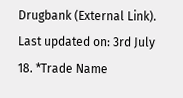Drugbank (External Link). Last updated on: 3rd July 18. *Trade Name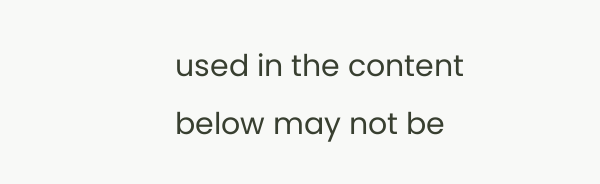used in the content below may not be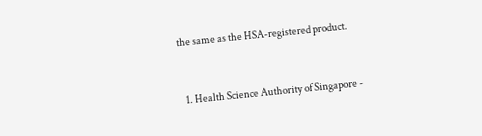the same as the HSA-registered product.


  1. Health Science Authority of Singapore -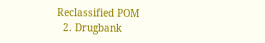Reclassified POM
  2. Drugbank